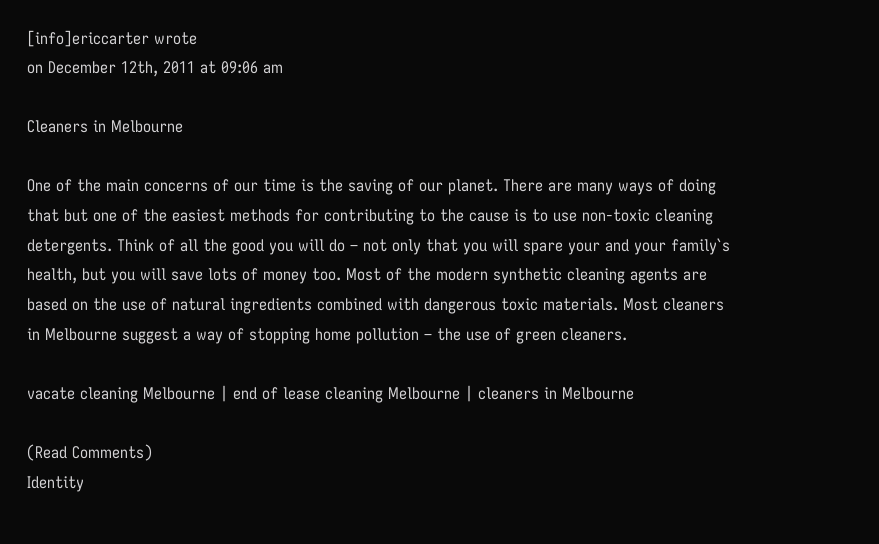[info]ericcarter wrote
on December 12th, 2011 at 09:06 am

Cleaners in Melbourne

One of the main concerns of our time is the saving of our planet. There are many ways of doing that but one of the easiest methods for contributing to the cause is to use non-toxic cleaning detergents. Think of all the good you will do – not only that you will spare your and your family`s health, but you will save lots of money too. Most of the modern synthetic cleaning agents are based on the use of natural ingredients combined with dangerous toxic materials. Most cleaners in Melbourne suggest a way of stopping home pollution – the use of green cleaners.

vacate cleaning Melbourne | end of lease cleaning Melbourne | cleaners in Melbourne

(Read Comments)
Identity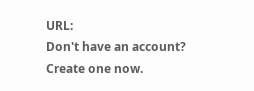URL:
Don't have an account? Create one now.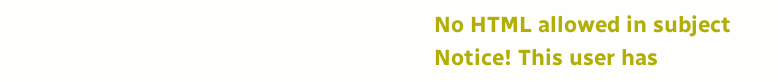No HTML allowed in subject
Notice! This user has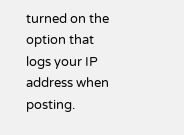turned on the option that logs your IP address when posting.